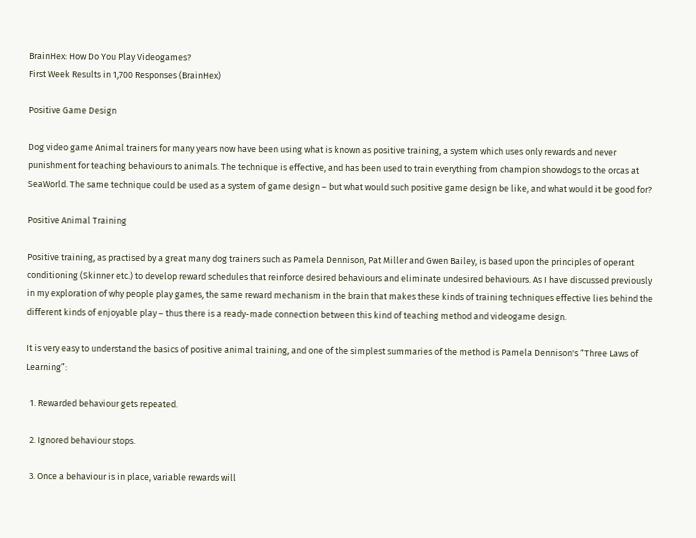BrainHex: How Do You Play Videogames?
First Week Results in 1,700 Responses (BrainHex)

Positive Game Design

Dog video game Animal trainers for many years now have been using what is known as positive training, a system which uses only rewards and never punishment for teaching behaviours to animals. The technique is effective, and has been used to train everything from champion showdogs to the orcas at SeaWorld. The same technique could be used as a system of game design – but what would such positive game design be like, and what would it be good for?

Positive Animal Training

Positive training, as practised by a great many dog trainers such as Pamela Dennison, Pat Miller and Gwen Bailey, is based upon the principles of operant conditioning (Skinner etc.) to develop reward schedules that reinforce desired behaviours and eliminate undesired behaviours. As I have discussed previously in my exploration of why people play games, the same reward mechanism in the brain that makes these kinds of training techniques effective lies behind the different kinds of enjoyable play – thus there is a ready-made connection between this kind of teaching method and videogame design.

It is very easy to understand the basics of positive animal training, and one of the simplest summaries of the method is Pamela Dennison's “Three Laws of Learning”:

  1. Rewarded behaviour gets repeated.

  2. Ignored behaviour stops.

  3. Once a behaviour is in place, variable rewards will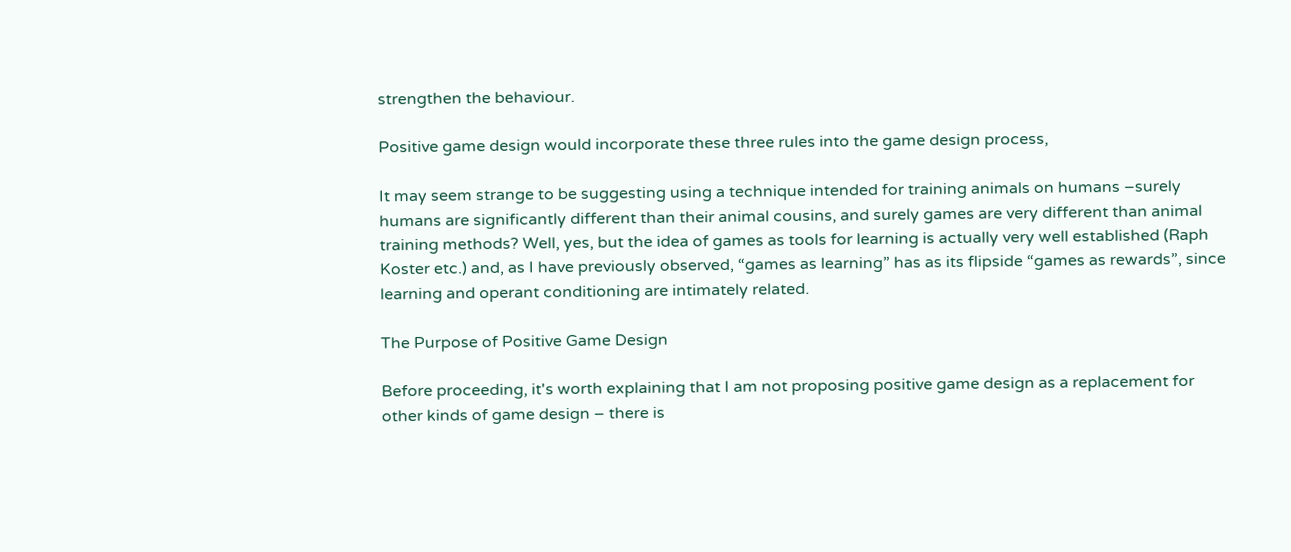strengthen the behaviour.

Positive game design would incorporate these three rules into the game design process,

It may seem strange to be suggesting using a technique intended for training animals on humans –surely humans are significantly different than their animal cousins, and surely games are very different than animal training methods? Well, yes, but the idea of games as tools for learning is actually very well established (Raph Koster etc.) and, as I have previously observed, “games as learning” has as its flipside “games as rewards”, since learning and operant conditioning are intimately related.

The Purpose of Positive Game Design

Before proceeding, it's worth explaining that I am not proposing positive game design as a replacement for other kinds of game design – there is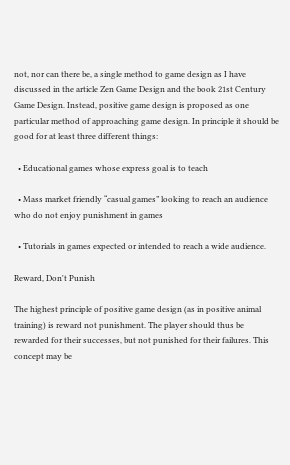not, nor can there be, a single method to game design as I have discussed in the article Zen Game Design and the book 21st Century Game Design. Instead, positive game design is proposed as one particular method of approaching game design. In principle it should be good for at least three different things:

  • Educational games whose express goal is to teach

  • Mass market friendly “casual games” looking to reach an audience who do not enjoy punishment in games

  • Tutorials in games expected or intended to reach a wide audience.

Reward, Don't Punish

The highest principle of positive game design (as in positive animal training) is reward not punishment. The player should thus be rewarded for their successes, but not punished for their failures. This concept may be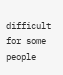difficult for some people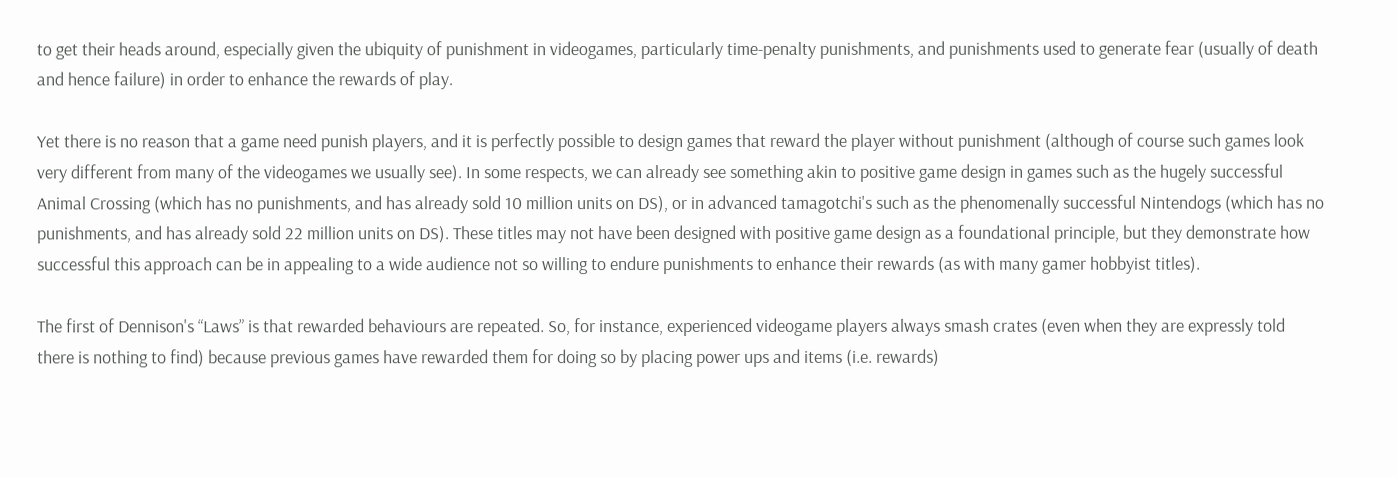to get their heads around, especially given the ubiquity of punishment in videogames, particularly time-penalty punishments, and punishments used to generate fear (usually of death and hence failure) in order to enhance the rewards of play.

Yet there is no reason that a game need punish players, and it is perfectly possible to design games that reward the player without punishment (although of course such games look very different from many of the videogames we usually see). In some respects, we can already see something akin to positive game design in games such as the hugely successful Animal Crossing (which has no punishments, and has already sold 10 million units on DS), or in advanced tamagotchi's such as the phenomenally successful Nintendogs (which has no punishments, and has already sold 22 million units on DS). These titles may not have been designed with positive game design as a foundational principle, but they demonstrate how successful this approach can be in appealing to a wide audience not so willing to endure punishments to enhance their rewards (as with many gamer hobbyist titles).

The first of Dennison's “Laws” is that rewarded behaviours are repeated. So, for instance, experienced videogame players always smash crates (even when they are expressly told there is nothing to find) because previous games have rewarded them for doing so by placing power ups and items (i.e. rewards)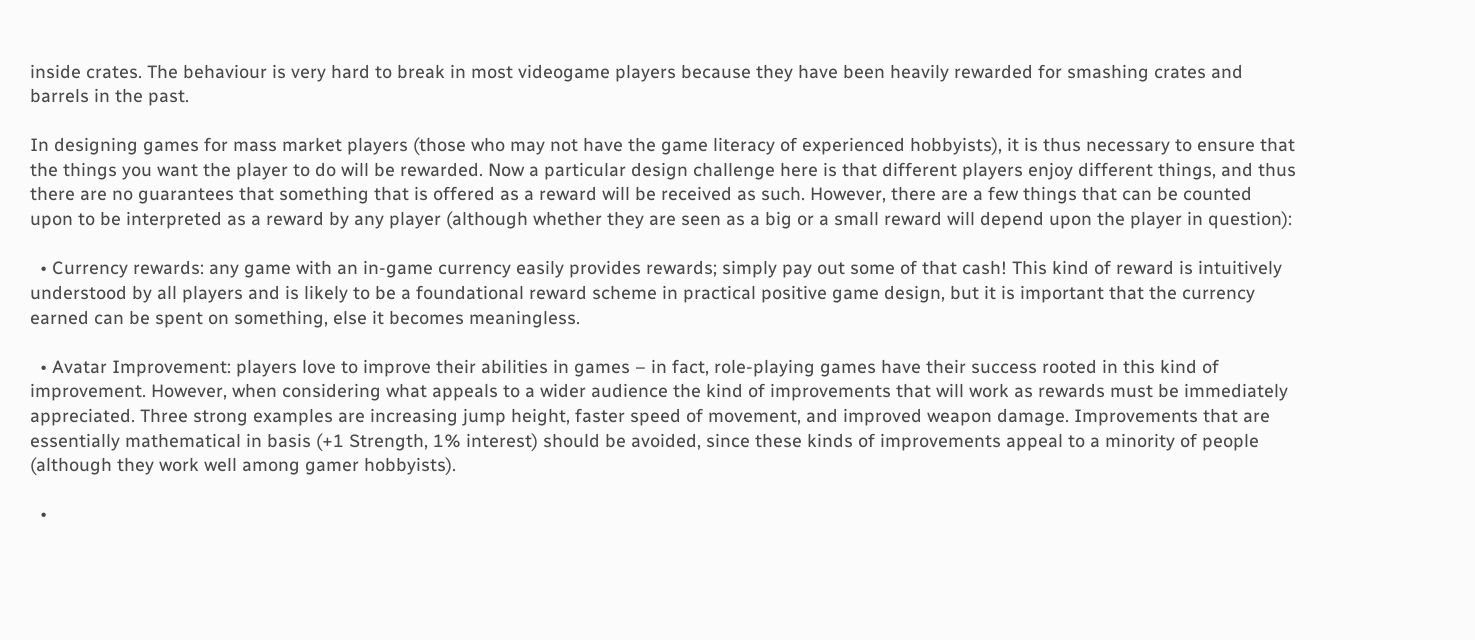inside crates. The behaviour is very hard to break in most videogame players because they have been heavily rewarded for smashing crates and barrels in the past.

In designing games for mass market players (those who may not have the game literacy of experienced hobbyists), it is thus necessary to ensure that the things you want the player to do will be rewarded. Now a particular design challenge here is that different players enjoy different things, and thus there are no guarantees that something that is offered as a reward will be received as such. However, there are a few things that can be counted upon to be interpreted as a reward by any player (although whether they are seen as a big or a small reward will depend upon the player in question):

  • Currency rewards: any game with an in-game currency easily provides rewards; simply pay out some of that cash! This kind of reward is intuitively understood by all players and is likely to be a foundational reward scheme in practical positive game design, but it is important that the currency earned can be spent on something, else it becomes meaningless.

  • Avatar Improvement: players love to improve their abilities in games – in fact, role-playing games have their success rooted in this kind of improvement. However, when considering what appeals to a wider audience the kind of improvements that will work as rewards must be immediately appreciated. Three strong examples are increasing jump height, faster speed of movement, and improved weapon damage. Improvements that are essentially mathematical in basis (+1 Strength, 1% interest) should be avoided, since these kinds of improvements appeal to a minority of people (although they work well among gamer hobbyists).

  •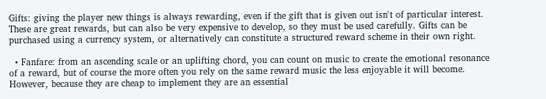Gifts: giving the player new things is always rewarding, even if the gift that is given out isn't of particular interest. These are great rewards, but can also be very expensive to develop, so they must be used carefully. Gifts can be purchased using a currency system, or alternatively can constitute a structured reward scheme in their own right.

  • Fanfare: from an ascending scale or an uplifting chord, you can count on music to create the emotional resonance of a reward, but of course the more often you rely on the same reward music the less enjoyable it will become. However, because they are cheap to implement they are an essential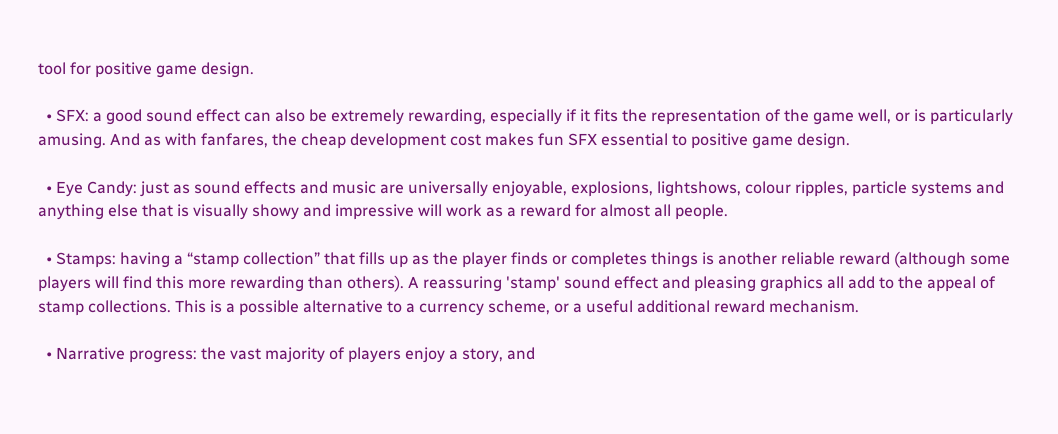tool for positive game design.

  • SFX: a good sound effect can also be extremely rewarding, especially if it fits the representation of the game well, or is particularly amusing. And as with fanfares, the cheap development cost makes fun SFX essential to positive game design.

  • Eye Candy: just as sound effects and music are universally enjoyable, explosions, lightshows, colour ripples, particle systems and anything else that is visually showy and impressive will work as a reward for almost all people.

  • Stamps: having a “stamp collection” that fills up as the player finds or completes things is another reliable reward (although some players will find this more rewarding than others). A reassuring 'stamp' sound effect and pleasing graphics all add to the appeal of stamp collections. This is a possible alternative to a currency scheme, or a useful additional reward mechanism.

  • Narrative progress: the vast majority of players enjoy a story, and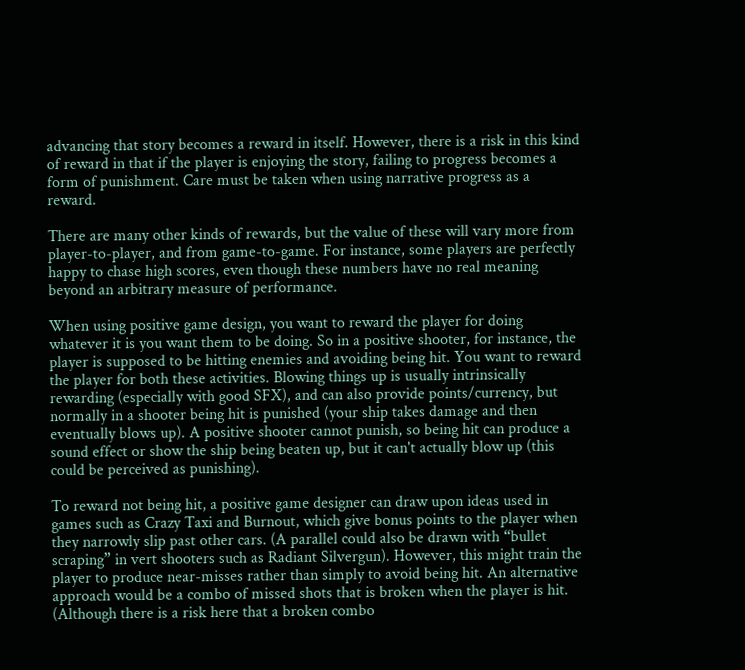advancing that story becomes a reward in itself. However, there is a risk in this kind of reward in that if the player is enjoying the story, failing to progress becomes a form of punishment. Care must be taken when using narrative progress as a reward.

There are many other kinds of rewards, but the value of these will vary more from player-to-player, and from game-to-game. For instance, some players are perfectly happy to chase high scores, even though these numbers have no real meaning beyond an arbitrary measure of performance.

When using positive game design, you want to reward the player for doing whatever it is you want them to be doing. So in a positive shooter, for instance, the player is supposed to be hitting enemies and avoiding being hit. You want to reward the player for both these activities. Blowing things up is usually intrinsically rewarding (especially with good SFX), and can also provide points/currency, but normally in a shooter being hit is punished (your ship takes damage and then eventually blows up). A positive shooter cannot punish, so being hit can produce a sound effect or show the ship being beaten up, but it can't actually blow up (this could be perceived as punishing).

To reward not being hit, a positive game designer can draw upon ideas used in games such as Crazy Taxi and Burnout, which give bonus points to the player when they narrowly slip past other cars. (A parallel could also be drawn with “bullet scraping” in vert shooters such as Radiant Silvergun). However, this might train the player to produce near-misses rather than simply to avoid being hit. An alternative approach would be a combo of missed shots that is broken when the player is hit. (Although there is a risk here that a broken combo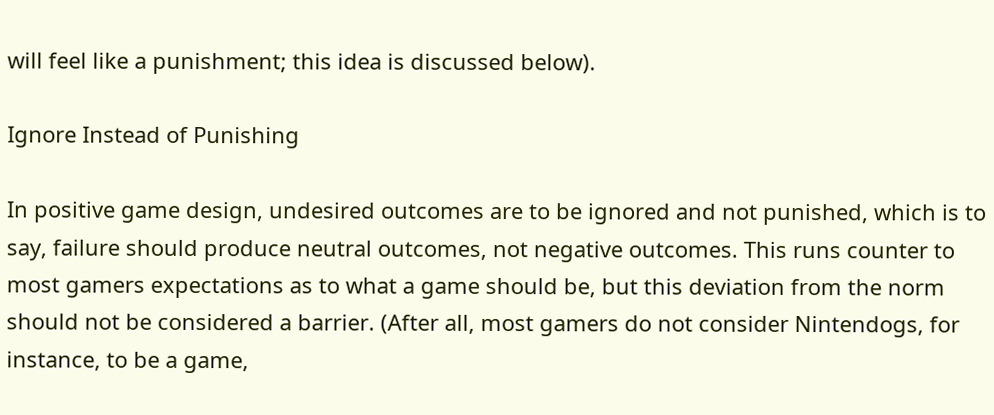will feel like a punishment; this idea is discussed below).

Ignore Instead of Punishing

In positive game design, undesired outcomes are to be ignored and not punished, which is to say, failure should produce neutral outcomes, not negative outcomes. This runs counter to most gamers expectations as to what a game should be, but this deviation from the norm should not be considered a barrier. (After all, most gamers do not consider Nintendogs, for instance, to be a game,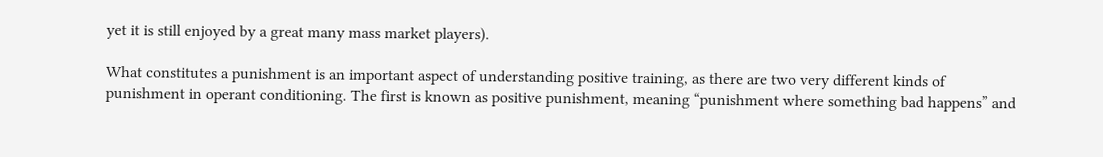yet it is still enjoyed by a great many mass market players).

What constitutes a punishment is an important aspect of understanding positive training, as there are two very different kinds of punishment in operant conditioning. The first is known as positive punishment, meaning “punishment where something bad happens” and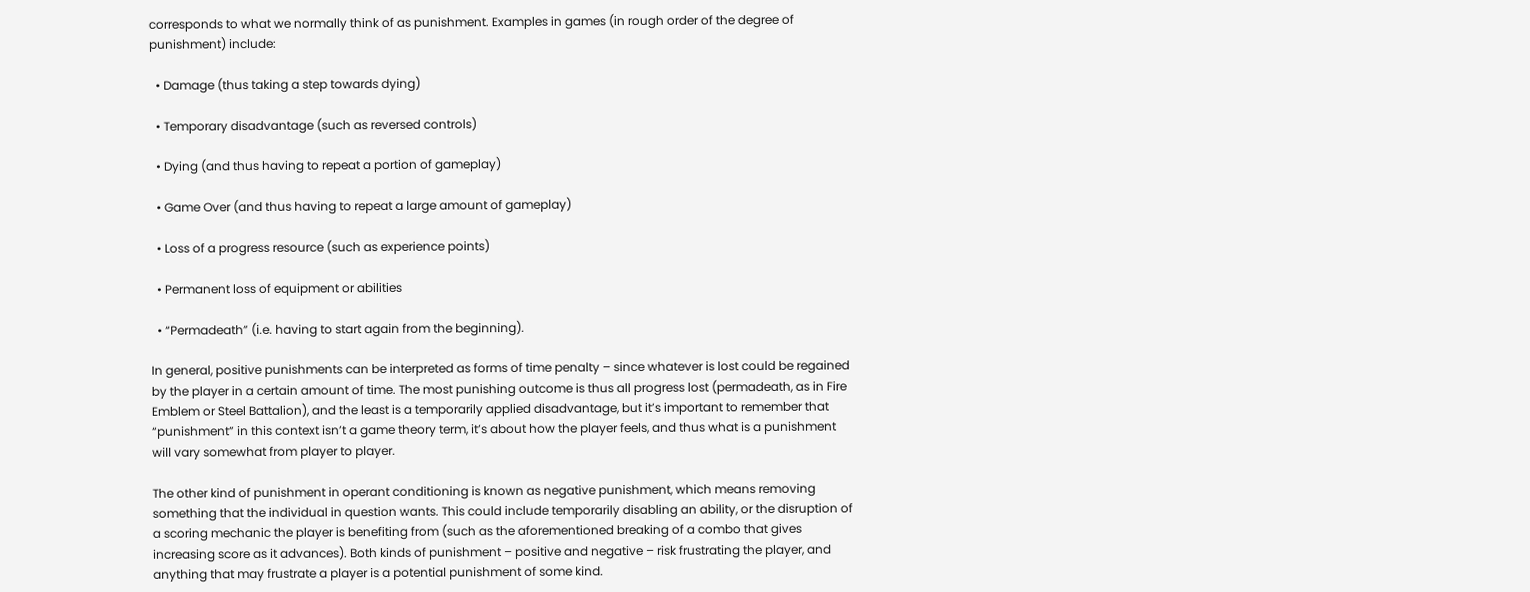corresponds to what we normally think of as punishment. Examples in games (in rough order of the degree of punishment) include:

  • Damage (thus taking a step towards dying)

  • Temporary disadvantage (such as reversed controls)

  • Dying (and thus having to repeat a portion of gameplay)

  • Game Over (and thus having to repeat a large amount of gameplay)

  • Loss of a progress resource (such as experience points)

  • Permanent loss of equipment or abilities

  • “Permadeath” (i.e. having to start again from the beginning).

In general, positive punishments can be interpreted as forms of time penalty – since whatever is lost could be regained by the player in a certain amount of time. The most punishing outcome is thus all progress lost (permadeath, as in Fire Emblem or Steel Battalion), and the least is a temporarily applied disadvantage, but it’s important to remember that “punishment” in this context isn’t a game theory term, it’s about how the player feels, and thus what is a punishment will vary somewhat from player to player.

The other kind of punishment in operant conditioning is known as negative punishment, which means removing something that the individual in question wants. This could include temporarily disabling an ability, or the disruption of a scoring mechanic the player is benefiting from (such as the aforementioned breaking of a combo that gives increasing score as it advances). Both kinds of punishment – positive and negative – risk frustrating the player, and anything that may frustrate a player is a potential punishment of some kind.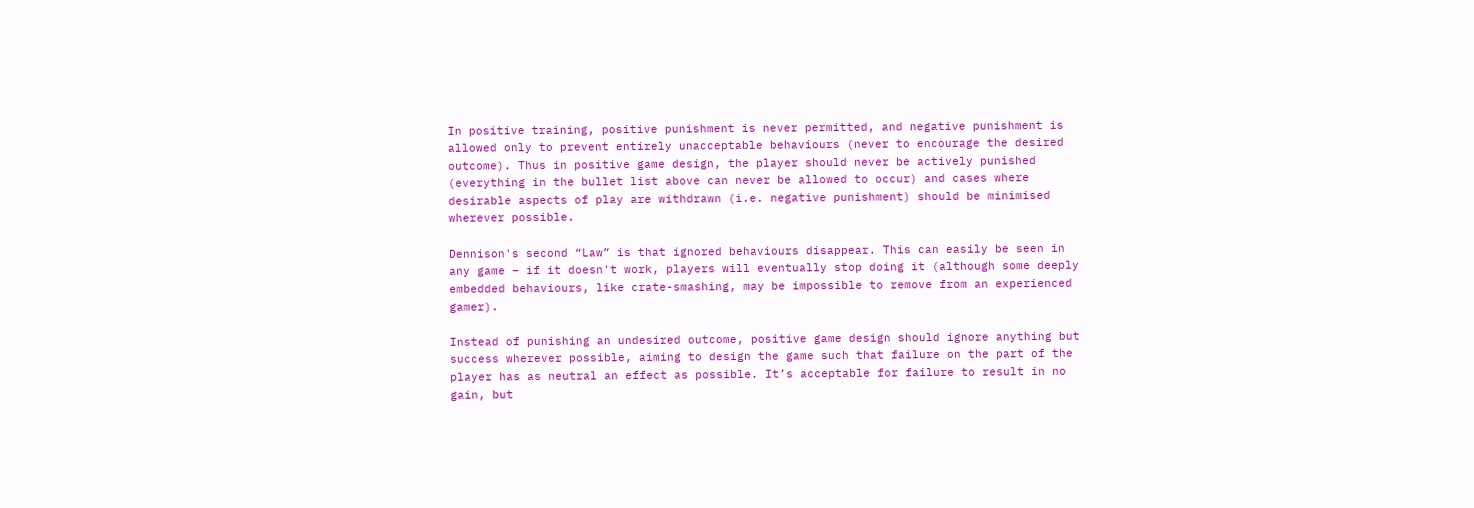In positive training, positive punishment is never permitted, and negative punishment is allowed only to prevent entirely unacceptable behaviours (never to encourage the desired outcome). Thus in positive game design, the player should never be actively punished (everything in the bullet list above can never be allowed to occur) and cases where desirable aspects of play are withdrawn (i.e. negative punishment) should be minimised wherever possible.

Dennison's second “Law” is that ignored behaviours disappear. This can easily be seen in any game – if it doesn't work, players will eventually stop doing it (although some deeply embedded behaviours, like crate-smashing, may be impossible to remove from an experienced gamer).

Instead of punishing an undesired outcome, positive game design should ignore anything but success wherever possible, aiming to design the game such that failure on the part of the player has as neutral an effect as possible. It’s acceptable for failure to result in no gain, but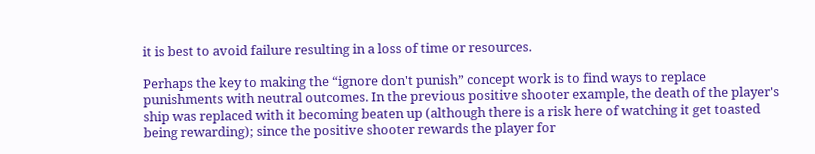it is best to avoid failure resulting in a loss of time or resources.

Perhaps the key to making the “ignore don't punish” concept work is to find ways to replace punishments with neutral outcomes. In the previous positive shooter example, the death of the player's ship was replaced with it becoming beaten up (although there is a risk here of watching it get toasted being rewarding); since the positive shooter rewards the player for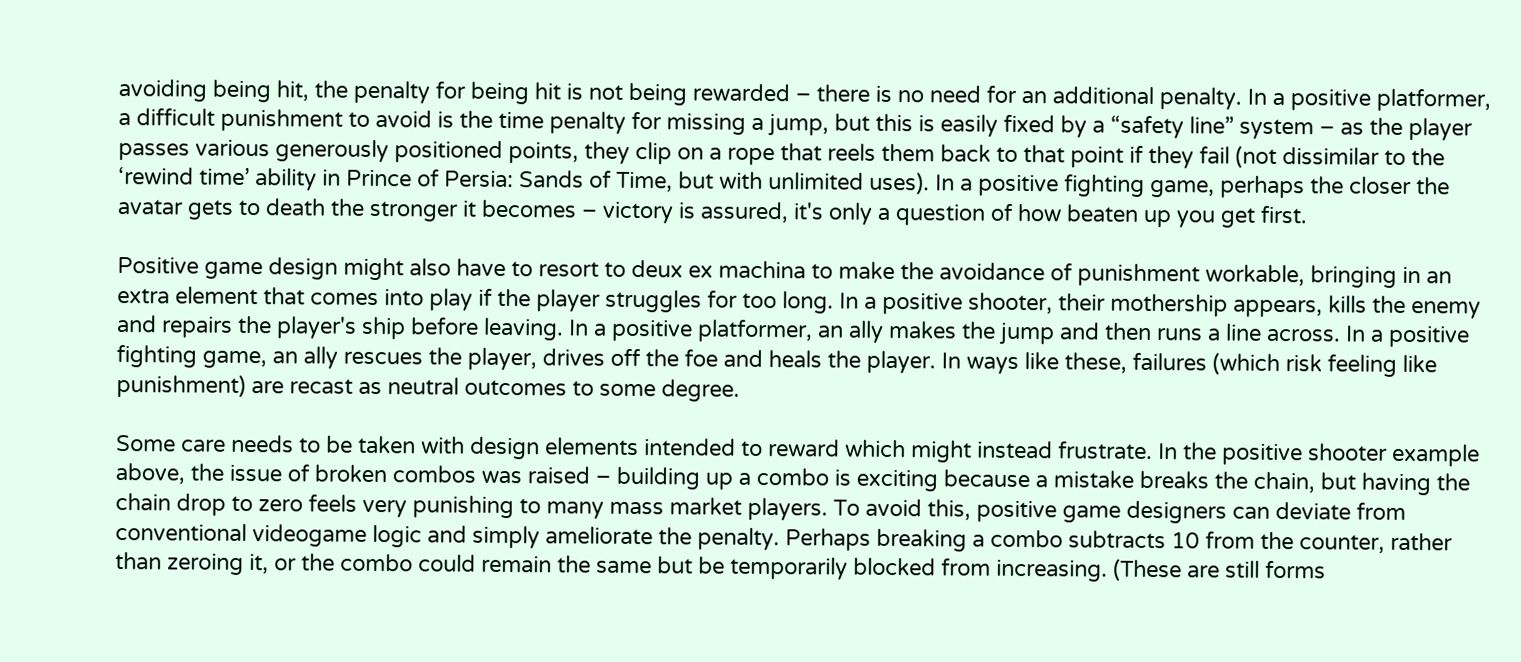avoiding being hit, the penalty for being hit is not being rewarded – there is no need for an additional penalty. In a positive platformer, a difficult punishment to avoid is the time penalty for missing a jump, but this is easily fixed by a “safety line” system – as the player passes various generously positioned points, they clip on a rope that reels them back to that point if they fail (not dissimilar to the ‘rewind time’ ability in Prince of Persia: Sands of Time, but with unlimited uses). In a positive fighting game, perhaps the closer the avatar gets to death the stronger it becomes – victory is assured, it's only a question of how beaten up you get first.

Positive game design might also have to resort to deux ex machina to make the avoidance of punishment workable, bringing in an extra element that comes into play if the player struggles for too long. In a positive shooter, their mothership appears, kills the enemy and repairs the player's ship before leaving. In a positive platformer, an ally makes the jump and then runs a line across. In a positive fighting game, an ally rescues the player, drives off the foe and heals the player. In ways like these, failures (which risk feeling like punishment) are recast as neutral outcomes to some degree.

Some care needs to be taken with design elements intended to reward which might instead frustrate. In the positive shooter example above, the issue of broken combos was raised – building up a combo is exciting because a mistake breaks the chain, but having the chain drop to zero feels very punishing to many mass market players. To avoid this, positive game designers can deviate from conventional videogame logic and simply ameliorate the penalty. Perhaps breaking a combo subtracts 10 from the counter, rather than zeroing it, or the combo could remain the same but be temporarily blocked from increasing. (These are still forms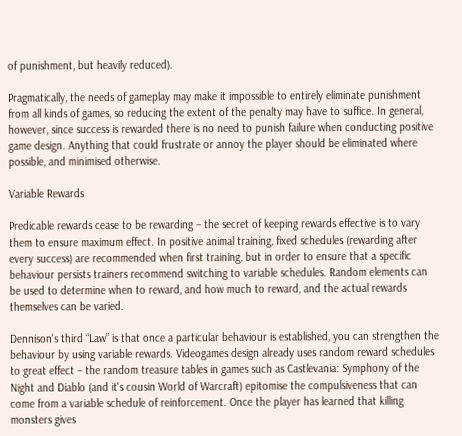of punishment, but heavily reduced).

Pragmatically, the needs of gameplay may make it impossible to entirely eliminate punishment from all kinds of games, so reducing the extent of the penalty may have to suffice. In general, however, since success is rewarded there is no need to punish failure when conducting positive game design. Anything that could frustrate or annoy the player should be eliminated where possible, and minimised otherwise.

Variable Rewards

Predicable rewards cease to be rewarding – the secret of keeping rewards effective is to vary them to ensure maximum effect. In positive animal training, fixed schedules (rewarding after every success) are recommended when first training, but in order to ensure that a specific behaviour persists trainers recommend switching to variable schedules. Random elements can be used to determine when to reward, and how much to reward, and the actual rewards themselves can be varied.

Dennison's third “Law” is that once a particular behaviour is established, you can strengthen the behaviour by using variable rewards. Videogames design already uses random reward schedules to great effect – the random treasure tables in games such as Castlevania: Symphony of the Night and Diablo (and it's cousin World of Warcraft) epitomise the compulsiveness that can come from a variable schedule of reinforcement. Once the player has learned that killing monsters gives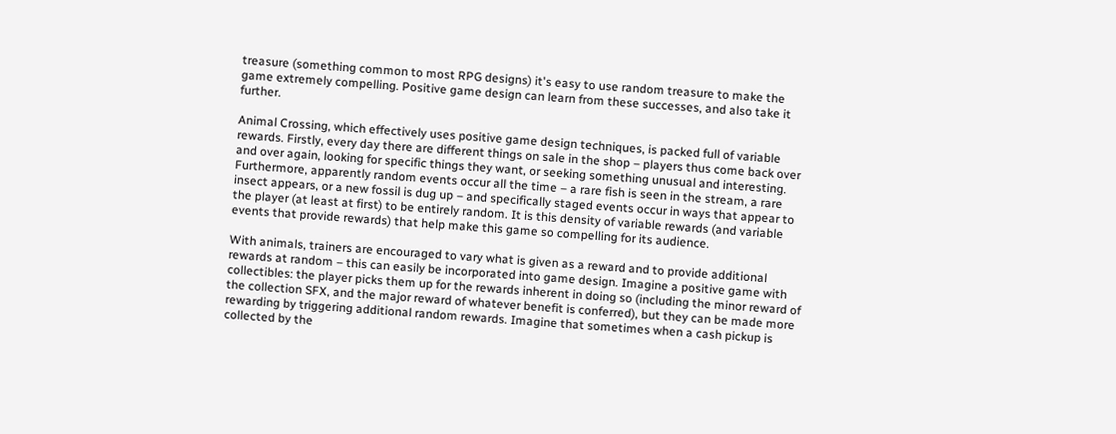treasure (something common to most RPG designs) it's easy to use random treasure to make the game extremely compelling. Positive game design can learn from these successes, and also take it further.

Animal Crossing, which effectively uses positive game design techniques, is packed full of variable rewards. Firstly, every day there are different things on sale in the shop – players thus come back over and over again, looking for specific things they want, or seeking something unusual and interesting. Furthermore, apparently random events occur all the time – a rare fish is seen in the stream, a rare insect appears, or a new fossil is dug up – and specifically staged events occur in ways that appear to the player (at least at first) to be entirely random. It is this density of variable rewards (and variable events that provide rewards) that help make this game so compelling for its audience.

With animals, trainers are encouraged to vary what is given as a reward and to provide additional rewards at random – this can easily be incorporated into game design. Imagine a positive game with collectibles: the player picks them up for the rewards inherent in doing so (including the minor reward of the collection SFX, and the major reward of whatever benefit is conferred), but they can be made more rewarding by triggering additional random rewards. Imagine that sometimes when a cash pickup is collected by the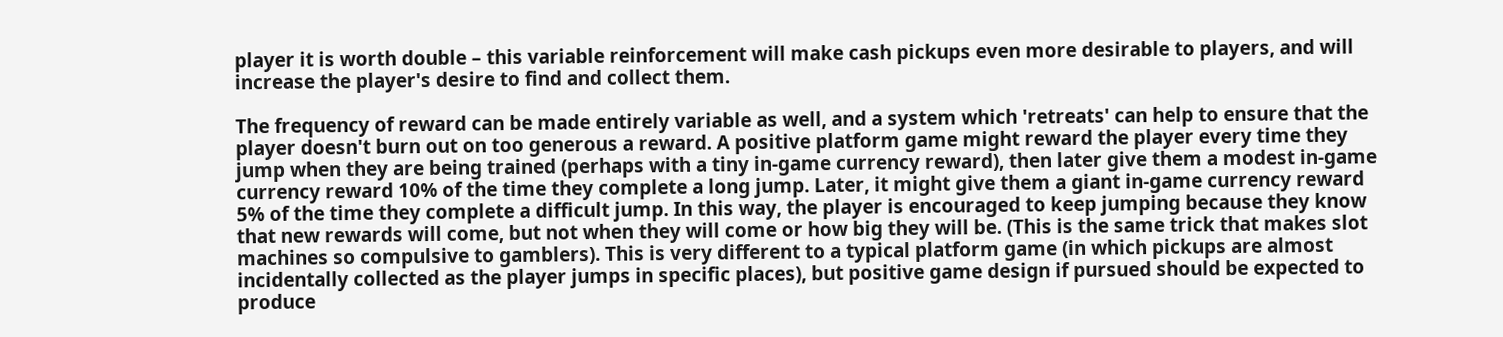player it is worth double – this variable reinforcement will make cash pickups even more desirable to players, and will increase the player's desire to find and collect them.

The frequency of reward can be made entirely variable as well, and a system which 'retreats' can help to ensure that the player doesn't burn out on too generous a reward. A positive platform game might reward the player every time they jump when they are being trained (perhaps with a tiny in-game currency reward), then later give them a modest in-game currency reward 10% of the time they complete a long jump. Later, it might give them a giant in-game currency reward 5% of the time they complete a difficult jump. In this way, the player is encouraged to keep jumping because they know that new rewards will come, but not when they will come or how big they will be. (This is the same trick that makes slot machines so compulsive to gamblers). This is very different to a typical platform game (in which pickups are almost incidentally collected as the player jumps in specific places), but positive game design if pursued should be expected to produce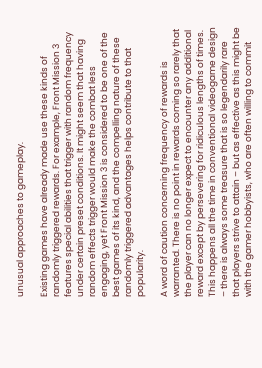unusual approaches to gameplay.

Existing games have already made use these kinds of randomly triggered rewards. For example, Front Mission 3 features special abilities that trigger with random frequency under certain preset conditions. It might seem that having random effects trigger would make the combat less engaging, yet Front Mission 3 is considered to be one of the best games of its kind, and the compelling nature of these randomly triggered advantages helps contribute to that popularity.

A word of caution concerning frequency of rewards is warranted. There is no point in rewards coming so rarely that the player can no longer expect to encounter any additional reward except by persevering for ridiculous lengths of times. This happens all the time in conventional videogame design – there is always some treasure that is so legendarily rare that players strive to attain – but as effective as this might be with the gamer hobbyists, who are often willing to commit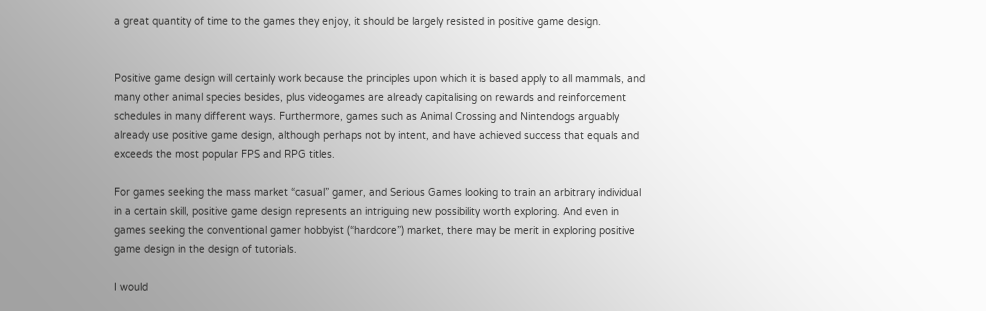a great quantity of time to the games they enjoy, it should be largely resisted in positive game design.


Positive game design will certainly work because the principles upon which it is based apply to all mammals, and many other animal species besides, plus videogames are already capitalising on rewards and reinforcement schedules in many different ways. Furthermore, games such as Animal Crossing and Nintendogs arguably already use positive game design, although perhaps not by intent, and have achieved success that equals and exceeds the most popular FPS and RPG titles.

For games seeking the mass market “casual” gamer, and Serious Games looking to train an arbitrary individual in a certain skill, positive game design represents an intriguing new possibility worth exploring. And even in games seeking the conventional gamer hobbyist (“hardcore”) market, there may be merit in exploring positive game design in the design of tutorials.

I would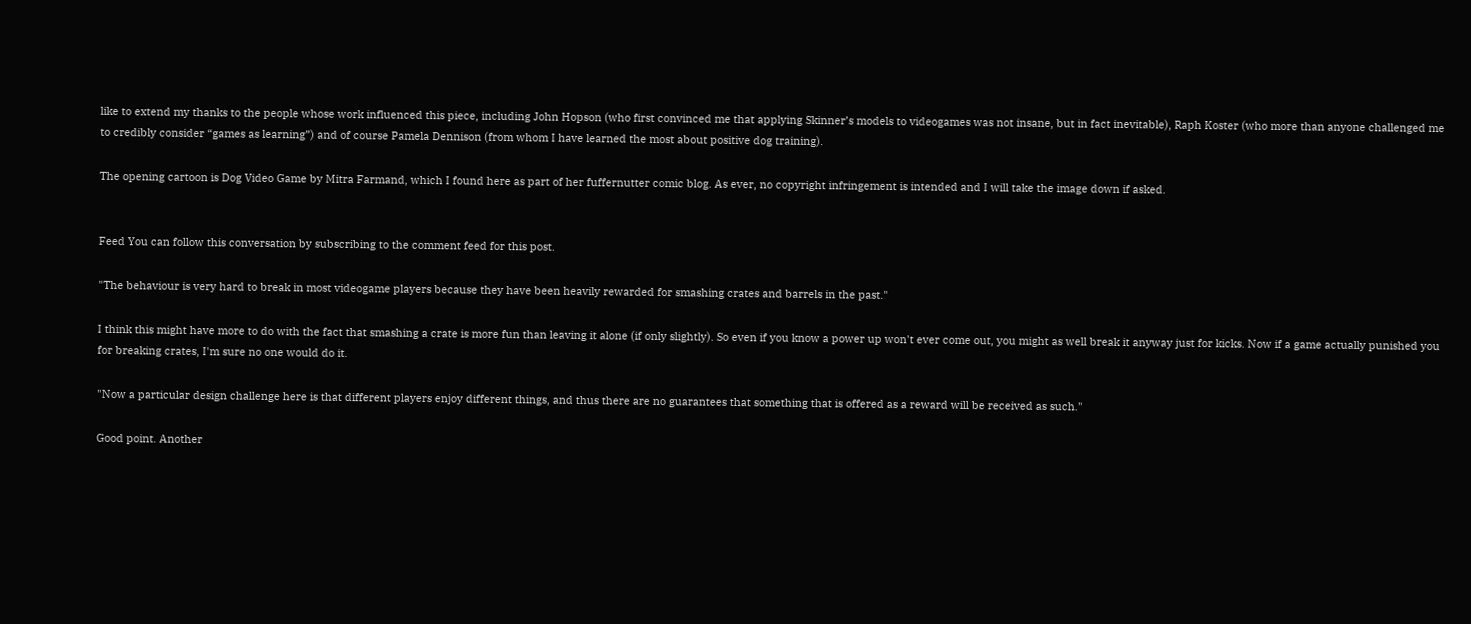like to extend my thanks to the people whose work influenced this piece, including John Hopson (who first convinced me that applying Skinner’s models to videogames was not insane, but in fact inevitable), Raph Koster (who more than anyone challenged me to credibly consider “games as learning”) and of course Pamela Dennison (from whom I have learned the most about positive dog training).

The opening cartoon is Dog Video Game by Mitra Farmand, which I found here as part of her fuffernutter comic blog. As ever, no copyright infringement is intended and I will take the image down if asked.


Feed You can follow this conversation by subscribing to the comment feed for this post.

"The behaviour is very hard to break in most videogame players because they have been heavily rewarded for smashing crates and barrels in the past."

I think this might have more to do with the fact that smashing a crate is more fun than leaving it alone (if only slightly). So even if you know a power up won't ever come out, you might as well break it anyway just for kicks. Now if a game actually punished you for breaking crates, I'm sure no one would do it.

"Now a particular design challenge here is that different players enjoy different things, and thus there are no guarantees that something that is offered as a reward will be received as such."

Good point. Another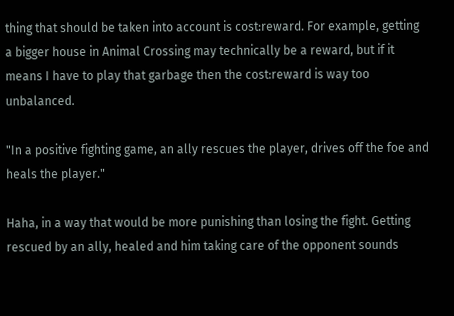thing that should be taken into account is cost:reward. For example, getting a bigger house in Animal Crossing may technically be a reward, but if it means I have to play that garbage then the cost:reward is way too unbalanced.

"In a positive fighting game, an ally rescues the player, drives off the foe and heals the player."

Haha, in a way that would be more punishing than losing the fight. Getting rescued by an ally, healed and him taking care of the opponent sounds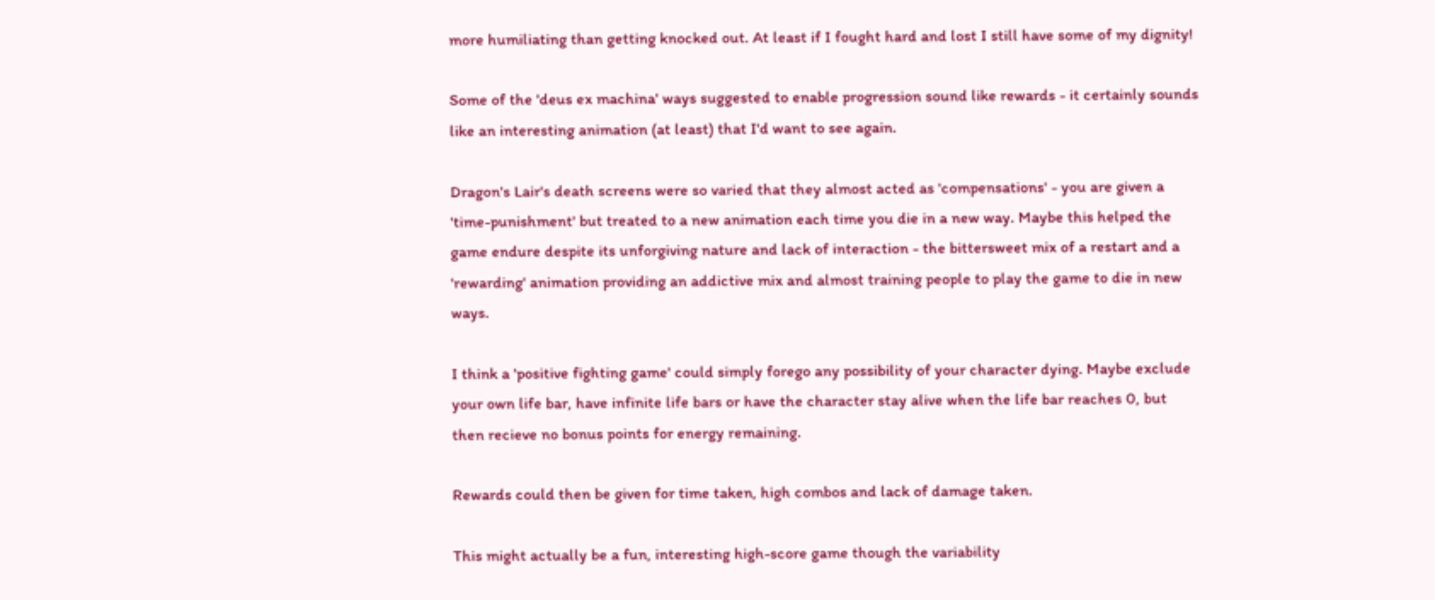more humiliating than getting knocked out. At least if I fought hard and lost I still have some of my dignity!

Some of the 'deus ex machina' ways suggested to enable progression sound like rewards - it certainly sounds like an interesting animation (at least) that I'd want to see again.

Dragon's Lair's death screens were so varied that they almost acted as 'compensations' - you are given a 'time-punishment' but treated to a new animation each time you die in a new way. Maybe this helped the game endure despite its unforgiving nature and lack of interaction - the bittersweet mix of a restart and a 'rewarding' animation providing an addictive mix and almost training people to play the game to die in new ways.

I think a 'positive fighting game' could simply forego any possibility of your character dying. Maybe exclude your own life bar, have infinite life bars or have the character stay alive when the life bar reaches 0, but then recieve no bonus points for energy remaining.

Rewards could then be given for time taken, high combos and lack of damage taken.

This might actually be a fun, interesting high-score game though the variability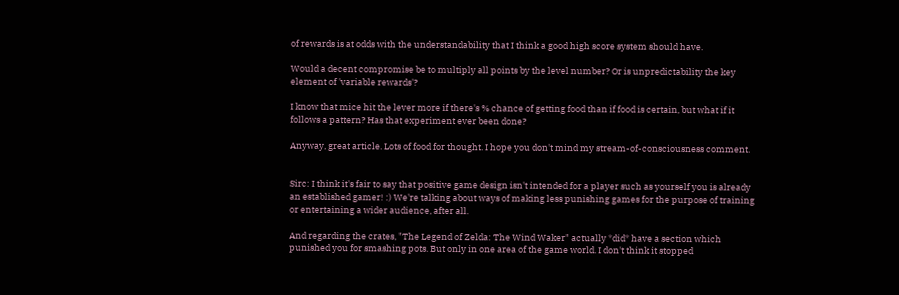of rewards is at odds with the understandability that I think a good high score system should have.

Would a decent compromise be to multiply all points by the level number? Or is unpredictability the key element of 'variable rewards'?

I know that mice hit the lever more if there's % chance of getting food than if food is certain, but what if it follows a pattern? Has that experiment ever been done?

Anyway, great article. Lots of food for thought. I hope you don't mind my stream-of-consciousness comment.


Sirc: I think it's fair to say that positive game design isn't intended for a player such as yourself you is already an established gamer! :) We're talking about ways of making less punishing games for the purpose of training or entertaining a wider audience, after all.

And regarding the crates, "The Legend of Zelda: The Wind Waker" actually *did* have a section which punished you for smashing pots. But only in one area of the game world. I don't think it stopped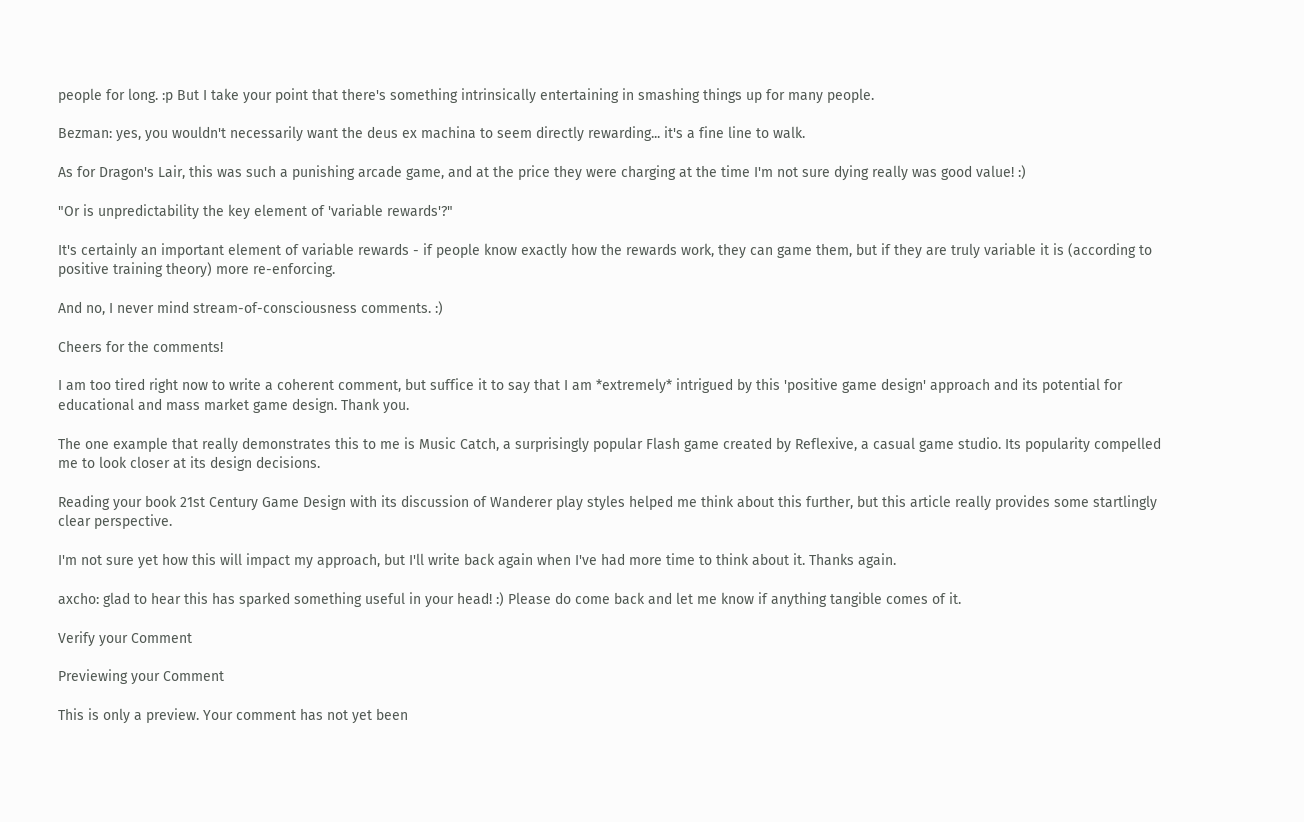people for long. :p But I take your point that there's something intrinsically entertaining in smashing things up for many people.

Bezman: yes, you wouldn't necessarily want the deus ex machina to seem directly rewarding... it's a fine line to walk.

As for Dragon's Lair, this was such a punishing arcade game, and at the price they were charging at the time I'm not sure dying really was good value! :)

"Or is unpredictability the key element of 'variable rewards'?"

It's certainly an important element of variable rewards - if people know exactly how the rewards work, they can game them, but if they are truly variable it is (according to positive training theory) more re-enforcing.

And no, I never mind stream-of-consciousness comments. :)

Cheers for the comments!

I am too tired right now to write a coherent comment, but suffice it to say that I am *extremely* intrigued by this 'positive game design' approach and its potential for educational and mass market game design. Thank you.

The one example that really demonstrates this to me is Music Catch, a surprisingly popular Flash game created by Reflexive, a casual game studio. Its popularity compelled me to look closer at its design decisions.

Reading your book 21st Century Game Design with its discussion of Wanderer play styles helped me think about this further, but this article really provides some startlingly clear perspective.

I'm not sure yet how this will impact my approach, but I'll write back again when I've had more time to think about it. Thanks again.

axcho: glad to hear this has sparked something useful in your head! :) Please do come back and let me know if anything tangible comes of it.

Verify your Comment

Previewing your Comment

This is only a preview. Your comment has not yet been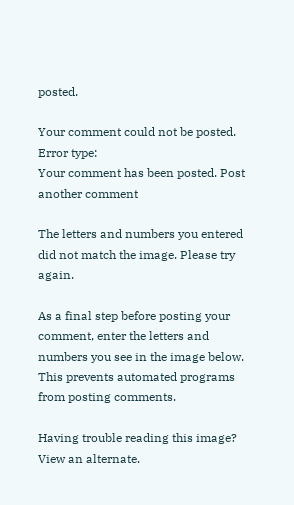posted.

Your comment could not be posted. Error type:
Your comment has been posted. Post another comment

The letters and numbers you entered did not match the image. Please try again.

As a final step before posting your comment, enter the letters and numbers you see in the image below. This prevents automated programs from posting comments.

Having trouble reading this image? View an alternate.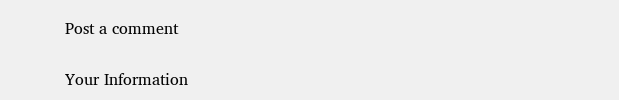Post a comment

Your Information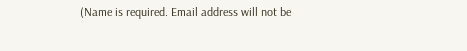(Name is required. Email address will not be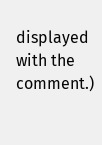displayed with the comment.)